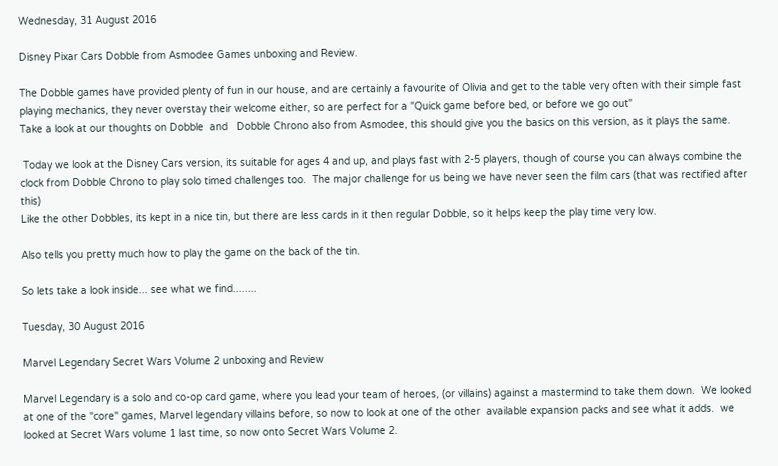Wednesday, 31 August 2016

Disney Pixar Cars Dobble from Asmodee Games unboxing and Review.

The Dobble games have provided plenty of fun in our house, and are certainly a favourite of Olivia and get to the table very often with their simple fast playing mechanics, they never overstay their welcome either, so are perfect for a "Quick game before bed, or before we go out"
Take a look at our thoughts on Dobble  and   Dobble Chrono also from Asmodee, this should give you the basics on this version, as it plays the same.

 Today we look at the Disney Cars version, its suitable for ages 4 and up, and plays fast with 2-5 players, though of course you can always combine the clock from Dobble Chrono to play solo timed challenges too.  The major challenge for us being we have never seen the film cars (that was rectified after this)
Like the other Dobbles, its kept in a nice tin, but there are less cards in it then regular Dobble, so it helps keep the play time very low.

Also tells you pretty much how to play the game on the back of the tin.

So lets take a look inside... see what we find........

Tuesday, 30 August 2016

Marvel Legendary Secret Wars Volume 2 unboxing and Review

Marvel Legendary is a solo and co-op card game, where you lead your team of heroes, (or villains) against a mastermind to take them down.  We looked at one of the "core" games, Marvel legendary villains before, so now to look at one of the other  available expansion packs and see what it adds.  we looked at Secret Wars volume 1 last time, so now onto Secret Wars Volume 2.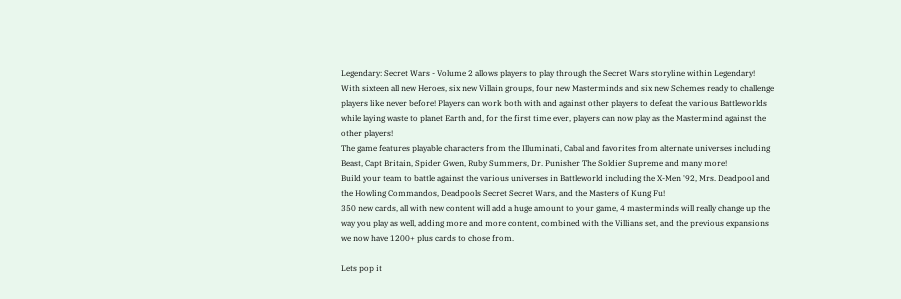Legendary: Secret Wars - Volume 2 allows players to play through the Secret Wars storyline within Legendary!
With sixteen all new Heroes, six new Villain groups, four new Masterminds and six new Schemes ready to challenge players like never before! Players can work both with and against other players to defeat the various Battleworlds while laying waste to planet Earth and, for the first time ever, players can now play as the Mastermind against the other players!
The game features playable characters from the Illuminati, Cabal and favorites from alternate universes including Beast, Capt Britain, Spider Gwen, Ruby Summers, Dr. Punisher The Soldier Supreme and many more!
Build your team to battle against the various universes in Battleworld including the X-Men '92, Mrs. Deadpool and the Howling Commandos, Deadpools Secret Secret Wars, and the Masters of Kung Fu!
350 new cards, all with new content will add a huge amount to your game, 4 masterminds will really change up the way you play as well, adding more and more content, combined with the Villians set, and the previous expansions we now have 1200+ plus cards to chose from.

Lets pop it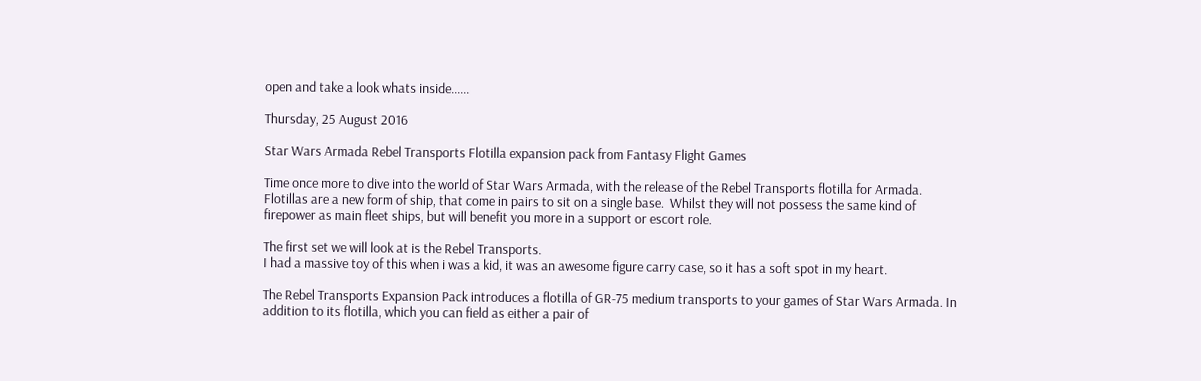open and take a look whats inside......

Thursday, 25 August 2016

Star Wars Armada Rebel Transports Flotilla expansion pack from Fantasy Flight Games

Time once more to dive into the world of Star Wars Armada, with the release of the Rebel Transports flotilla for Armada.  Flotillas are a new form of ship, that come in pairs to sit on a single base.  Whilst they will not possess the same kind of firepower as main fleet ships, but will benefit you more in a support or escort role.

The first set we will look at is the Rebel Transports.
I had a massive toy of this when i was a kid, it was an awesome figure carry case, so it has a soft spot in my heart.

The Rebel Transports Expansion Pack introduces a flotilla of GR-75 medium transports to your games of Star Wars Armada. In addition to its flotilla, which you can field as either a pair of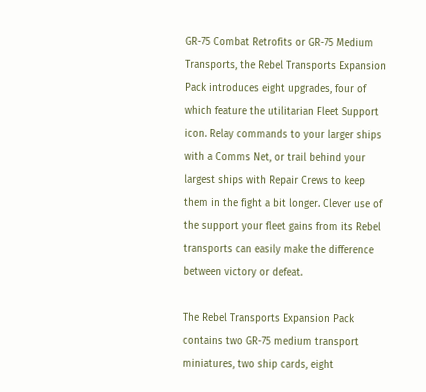GR-75 Combat Retrofits or GR-75 Medium Transports, the Rebel Transports Expansion Pack introduces eight upgrades, four of which feature the utilitarian Fleet Support icon. Relay commands to your larger ships with a Comms Net, or trail behind your largest ships with Repair Crews to keep them in the fight a bit longer. Clever use of the support your fleet gains from its Rebel transports can easily make the difference between victory or defeat.

The Rebel Transports Expansion Pack contains two GR-75 medium transport miniatures, two ship cards, eight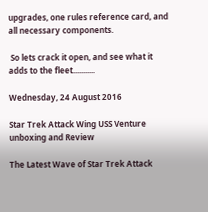upgrades, one rules reference card, and all necessary components.

 So lets crack it open, and see what it adds to the fleet...........

Wednesday, 24 August 2016

Star Trek Attack Wing USS Venture unboxing and Review

The Latest Wave of Star Trek Attack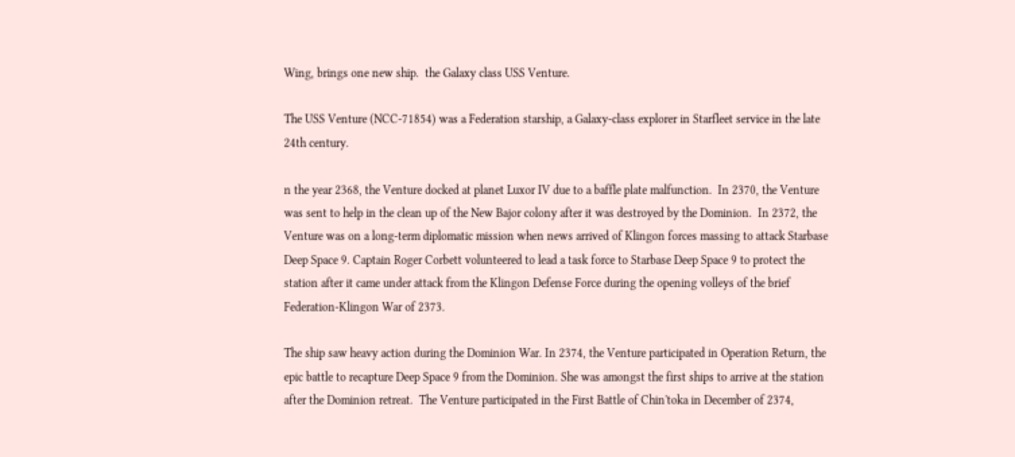Wing, brings one new ship.  the Galaxy class USS Venture.

The USS Venture (NCC-71854) was a Federation starship, a Galaxy-class explorer in Starfleet service in the late 24th century.

n the year 2368, the Venture docked at planet Luxor IV due to a baffle plate malfunction.  In 2370, the Venture was sent to help in the clean up of the New Bajor colony after it was destroyed by the Dominion.  In 2372, the Venture was on a long-term diplomatic mission when news arrived of Klingon forces massing to attack Starbase Deep Space 9. Captain Roger Corbett volunteered to lead a task force to Starbase Deep Space 9 to protect the station after it came under attack from the Klingon Defense Force during the opening volleys of the brief Federation-Klingon War of 2373.

The ship saw heavy action during the Dominion War. In 2374, the Venture participated in Operation Return, the epic battle to recapture Deep Space 9 from the Dominion. She was amongst the first ships to arrive at the station after the Dominion retreat.  The Venture participated in the First Battle of Chin'toka in December of 2374,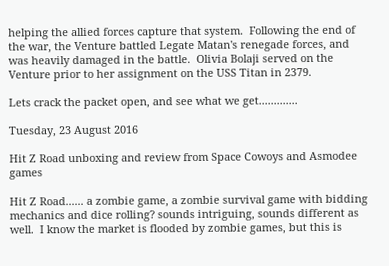helping the allied forces capture that system.  Following the end of the war, the Venture battled Legate Matan's renegade forces, and was heavily damaged in the battle.  Olivia Bolaji served on the Venture prior to her assignment on the USS Titan in 2379.

Lets crack the packet open, and see what we get.............

Tuesday, 23 August 2016

Hit Z Road unboxing and review from Space Cowoys and Asmodee games

Hit Z Road...... a zombie game, a zombie survival game with bidding mechanics and dice rolling? sounds intriguing, sounds different as well.  I know the market is flooded by zombie games, but this is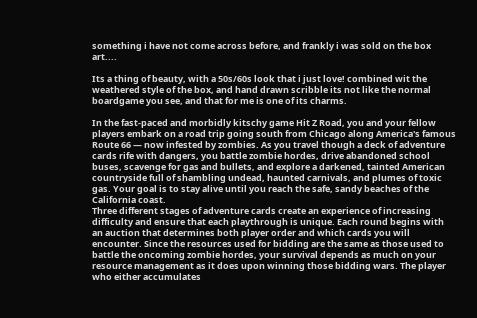something i have not come across before, and frankly i was sold on the box art....

Its a thing of beauty, with a 50s/60s look that i just love! combined wit the weathered style of the box, and hand drawn scribble its not like the normal boardgame you see, and that for me is one of its charms.

In the fast-paced and morbidly kitschy game Hit Z Road, you and your fellow players embark on a road trip going south from Chicago along America's famous Route 66 — now infested by zombies. As you travel though a deck of adventure cards rife with dangers, you battle zombie hordes, drive abandoned school buses, scavenge for gas and bullets, and explore a darkened, tainted American countryside full of shambling undead, haunted carnivals, and plumes of toxic gas. Your goal is to stay alive until you reach the safe, sandy beaches of the California coast.
Three different stages of adventure cards create an experience of increasing difficulty and ensure that each playthrough is unique. Each round begins with an auction that determines both player order and which cards you will encounter. Since the resources used for bidding are the same as those used to battle the oncoming zombie hordes, your survival depends as much on your resource management as it does upon winning those bidding wars. The player who either accumulates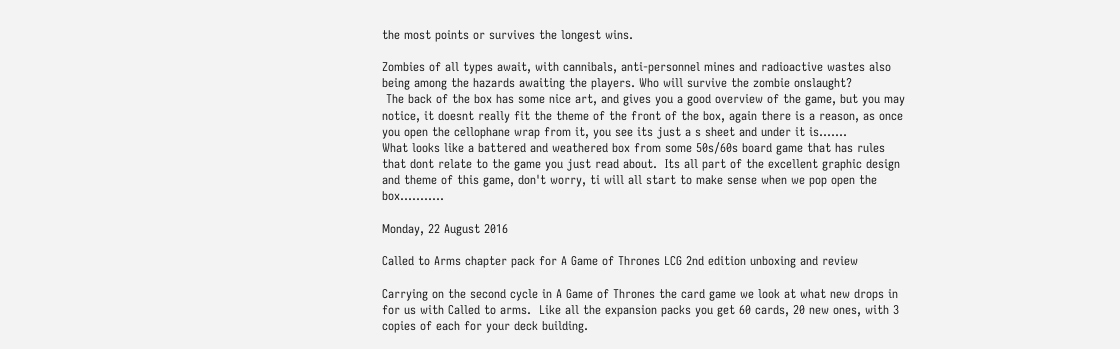the most points or survives the longest wins.

Zombies of all types await, with cannibals, anti-personnel mines and radioactive wastes also being among the hazards awaiting the players. Who will survive the zombie onslaught?
 The back of the box has some nice art, and gives you a good overview of the game, but you may notice, it doesnt really fit the theme of the front of the box, again there is a reason, as once you open the cellophane wrap from it, you see its just a s sheet and under it is.......
What looks like a battered and weathered box from some 50s/60s board game that has rules that dont relate to the game you just read about.  Its all part of the excellent graphic design and theme of this game, don't worry, ti will all start to make sense when we pop open the box...........

Monday, 22 August 2016

Called to Arms chapter pack for A Game of Thrones LCG 2nd edition unboxing and review

Carrying on the second cycle in A Game of Thrones the card game we look at what new drops in for us with Called to arms.  Like all the expansion packs you get 60 cards, 20 new ones, with 3 copies of each for your deck building.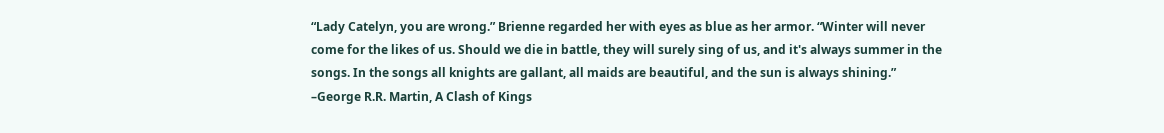“Lady Catelyn, you are wrong.” Brienne regarded her with eyes as blue as her armor. “Winter will never come for the likes of us. Should we die in battle, they will surely sing of us, and it's always summer in the songs. In the songs all knights are gallant, all maids are beautiful, and the sun is always shining.”
–George R.R. Martin, A Clash of Kings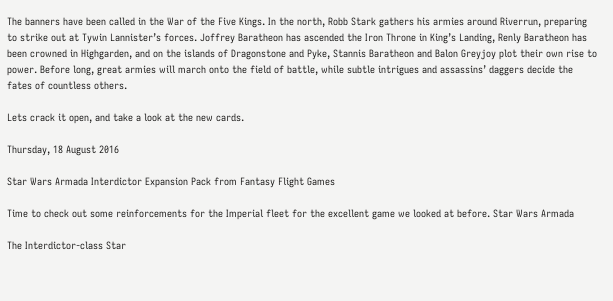The banners have been called in the War of the Five Kings. In the north, Robb Stark gathers his armies around Riverrun, preparing to strike out at Tywin Lannister’s forces. Joffrey Baratheon has ascended the Iron Throne in King’s Landing, Renly Baratheon has been crowned in Highgarden, and on the islands of Dragonstone and Pyke, Stannis Baratheon and Balon Greyjoy plot their own rise to power. Before long, great armies will march onto the field of battle, while subtle intrigues and assassins’ daggers decide the fates of countless others.

Lets crack it open, and take a look at the new cards.

Thursday, 18 August 2016

Star Wars Armada Interdictor Expansion Pack from Fantasy Flight Games

Time to check out some reinforcements for the Imperial fleet for the excellent game we looked at before. Star Wars Armada

The Interdictor-class Star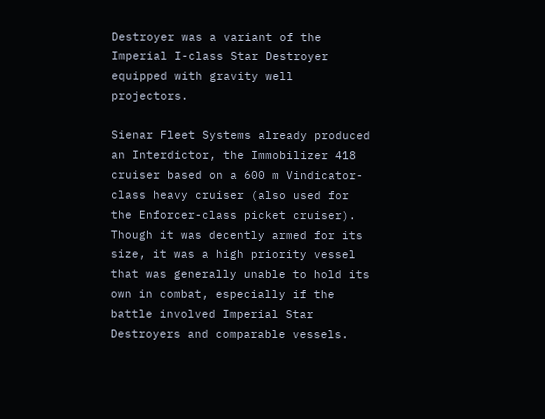Destroyer was a variant of the Imperial I-class Star Destroyer equipped with gravity well projectors.

Sienar Fleet Systems already produced an Interdictor, the Immobilizer 418 cruiser based on a 600 m Vindicator-class heavy cruiser (also used for the Enforcer-class picket cruiser). Though it was decently armed for its size, it was a high priority vessel that was generally unable to hold its own in combat, especially if the battle involved Imperial Star Destroyers and comparable vessels.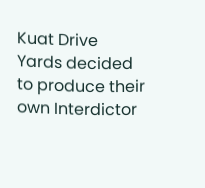Kuat Drive Yards decided to produce their own Interdictor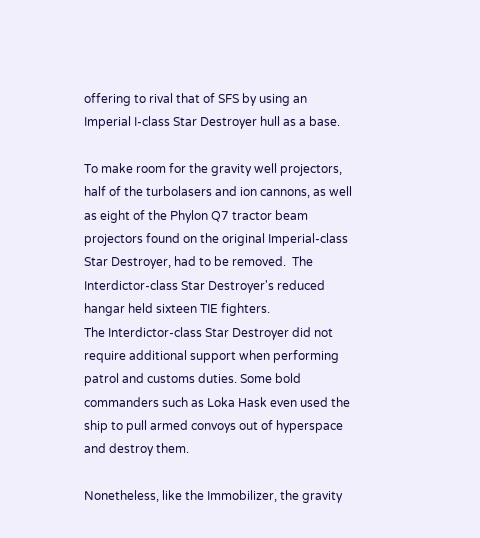offering to rival that of SFS by using an Imperial I-class Star Destroyer hull as a base.

To make room for the gravity well projectors, half of the turbolasers and ion cannons, as well as eight of the Phylon Q7 tractor beam projectors found on the original Imperial-class Star Destroyer, had to be removed.  The Interdictor-class Star Destroyer's reduced hangar held sixteen TIE fighters.
The Interdictor-class Star Destroyer did not require additional support when performing patrol and customs duties. Some bold commanders such as Loka Hask even used the ship to pull armed convoys out of hyperspace and destroy them.

Nonetheless, like the Immobilizer, the gravity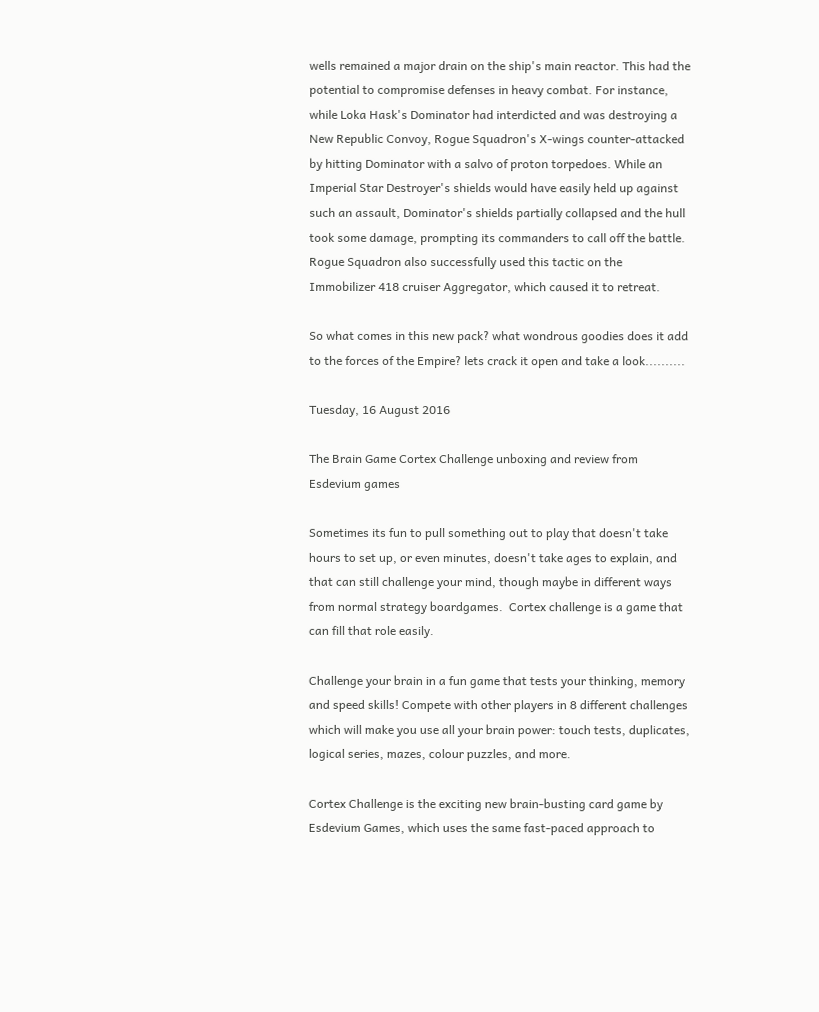wells remained a major drain on the ship's main reactor. This had the potential to compromise defenses in heavy combat. For instance, while Loka Hask's Dominator had interdicted and was destroying a New Republic Convoy, Rogue Squadron's X-wings counter-attacked by hitting Dominator with a salvo of proton torpedoes. While an Imperial Star Destroyer's shields would have easily held up against such an assault, Dominator's shields partially collapsed and the hull took some damage, prompting its commanders to call off the battle. Rogue Squadron also successfully used this tactic on the Immobilizer 418 cruiser Aggregator, which caused it to retreat.

So what comes in this new pack? what wondrous goodies does it add to the forces of the Empire? lets crack it open and take a look..........

Tuesday, 16 August 2016

The Brain Game Cortex Challenge unboxing and review from Esdevium games

Sometimes its fun to pull something out to play that doesn't take hours to set up, or even minutes, doesn't take ages to explain, and that can still challenge your mind, though maybe in different ways from normal strategy boardgames.  Cortex challenge is a game that can fill that role easily.

Challenge your brain in a fun game that tests your thinking, memory and speed skills! Compete with other players in 8 different challenges which will make you use all your brain power: touch tests, duplicates, logical series, mazes, colour puzzles, and more.

Cortex Challenge is the exciting new brain-busting card game by Esdevium Games, which uses the same fast-paced approach to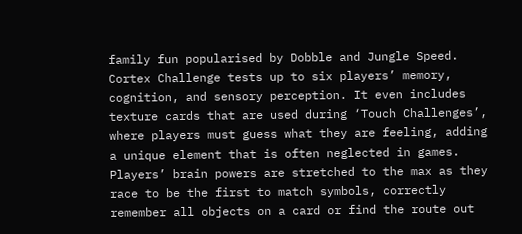family fun popularised by Dobble and Jungle Speed.  Cortex Challenge tests up to six players’ memory, cognition, and sensory perception. It even includes texture cards that are used during ‘Touch Challenges’, where players must guess what they are feeling, adding a unique element that is often neglected in games. Players’ brain powers are stretched to the max as they race to be the first to match symbols, correctly remember all objects on a card or find the route out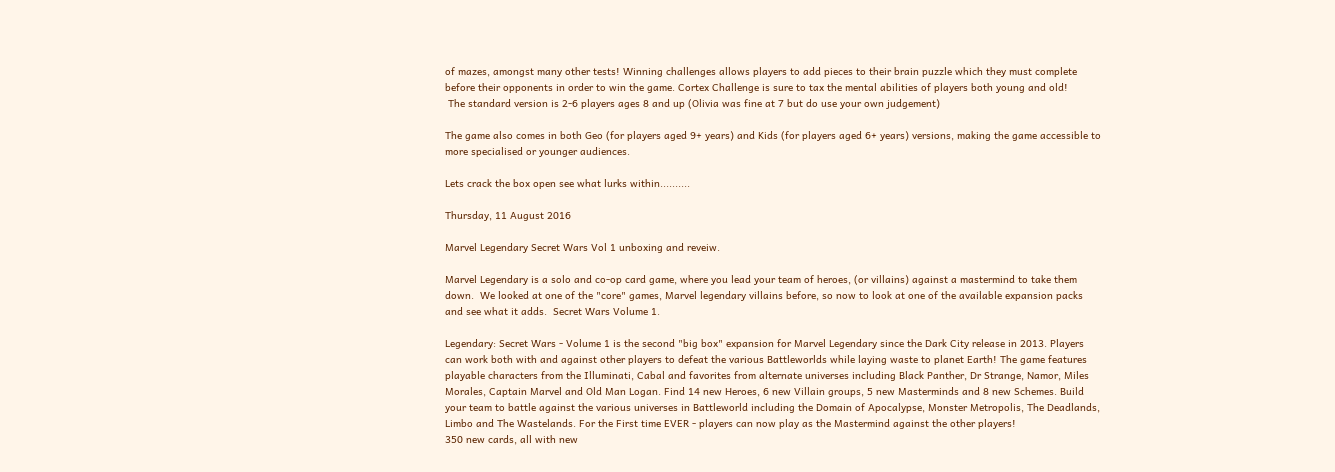of mazes, amongst many other tests! Winning challenges allows players to add pieces to their brain puzzle which they must complete before their opponents in order to win the game. Cortex Challenge is sure to tax the mental abilities of players both young and old!
 The standard version is 2-6 players ages 8 and up (Olivia was fine at 7 but do use your own judgement)

The game also comes in both Geo (for players aged 9+ years) and Kids (for players aged 6+ years) versions, making the game accessible to more specialised or younger audiences.

Lets crack the box open see what lurks within..........

Thursday, 11 August 2016

Marvel Legendary Secret Wars Vol 1 unboxing and reveiw.

Marvel Legendary is a solo and co-op card game, where you lead your team of heroes, (or villains) against a mastermind to take them down.  We looked at one of the "core" games, Marvel legendary villains before, so now to look at one of the available expansion packs and see what it adds.  Secret Wars Volume 1.

Legendary: Secret Wars - Volume 1 is the second "big box" expansion for Marvel Legendary since the Dark City release in 2013. Players can work both with and against other players to defeat the various Battleworlds while laying waste to planet Earth! The game features playable characters from the Illuminati, Cabal and favorites from alternate universes including Black Panther, Dr Strange, Namor, Miles Morales, Captain Marvel and Old Man Logan. Find 14 new Heroes, 6 new Villain groups, 5 new Masterminds and 8 new Schemes. Build your team to battle against the various universes in Battleworld including the Domain of Apocalypse, Monster Metropolis, The Deadlands, Limbo and The Wastelands. For the First time EVER - players can now play as the Mastermind against the other players!
350 new cards, all with new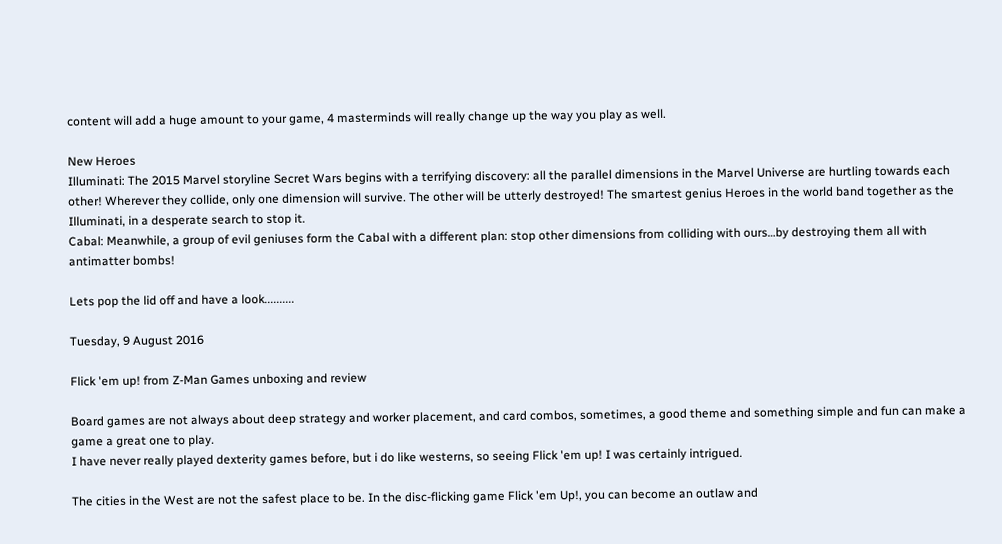content will add a huge amount to your game, 4 masterminds will really change up the way you play as well.

New Heroes
Illuminati: The 2015 Marvel storyline Secret Wars begins with a terrifying discovery: all the parallel dimensions in the Marvel Universe are hurtling towards each other! Wherever they collide, only one dimension will survive. The other will be utterly destroyed! The smartest genius Heroes in the world band together as the Illuminati, in a desperate search to stop it.
Cabal: Meanwhile, a group of evil geniuses form the Cabal with a different plan: stop other dimensions from colliding with ours…by destroying them all with antimatter bombs!

Lets pop the lid off and have a look..........

Tuesday, 9 August 2016

Flick 'em up! from Z-Man Games unboxing and review

Board games are not always about deep strategy and worker placement, and card combos, sometimes, a good theme and something simple and fun can make a game a great one to play.
I have never really played dexterity games before, but i do like westerns, so seeing Flick 'em up! I was certainly intrigued.

The cities in the West are not the safest place to be. In the disc-flicking game Flick 'em Up!, you can become an outlaw and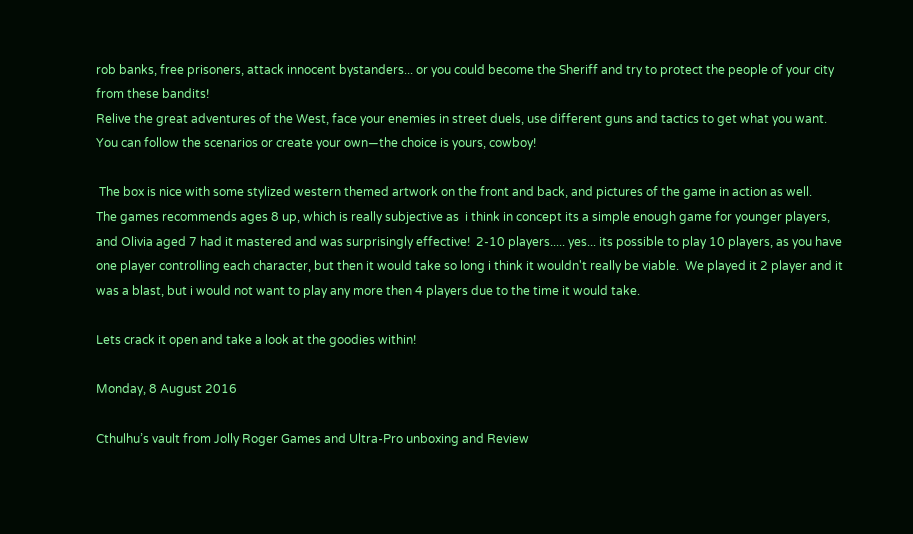rob banks, free prisoners, attack innocent bystanders... or you could become the Sheriff and try to protect the people of your city from these bandits!
Relive the great adventures of the West, face your enemies in street duels, use different guns and tactics to get what you want. You can follow the scenarios or create your own—the choice is yours, cowboy!

 The box is nice with some stylized western themed artwork on the front and back, and pictures of the game in action as well.
The games recommends ages 8 up, which is really subjective as  i think in concept its a simple enough game for younger players, and Olivia aged 7 had it mastered and was surprisingly effective!  2-10 players..... yes... its possible to play 10 players, as you have one player controlling each character, but then it would take so long i think it wouldn't really be viable.  We played it 2 player and it was a blast, but i would not want to play any more then 4 players due to the time it would take.

Lets crack it open and take a look at the goodies within!

Monday, 8 August 2016

Cthulhu’s vault from Jolly Roger Games and Ultra-Pro unboxing and Review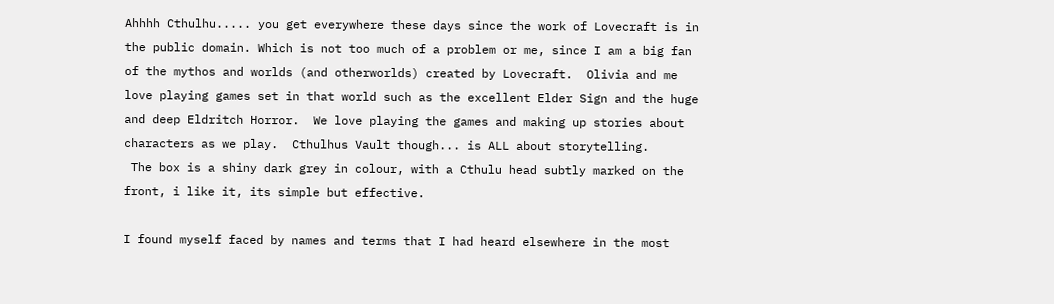Ahhhh Cthulhu..... you get everywhere these days since the work of Lovecraft is in the public domain. Which is not too much of a problem or me, since I am a big fan of the mythos and worlds (and otherworlds) created by Lovecraft.  Olivia and me love playing games set in that world such as the excellent Elder Sign and the huge and deep Eldritch Horror.  We love playing the games and making up stories about characters as we play.  Cthulhus Vault though... is ALL about storytelling.
 The box is a shiny dark grey in colour, with a Cthulu head subtly marked on the front, i like it, its simple but effective.

I found myself faced by names and terms that I had heard elsewhere in the most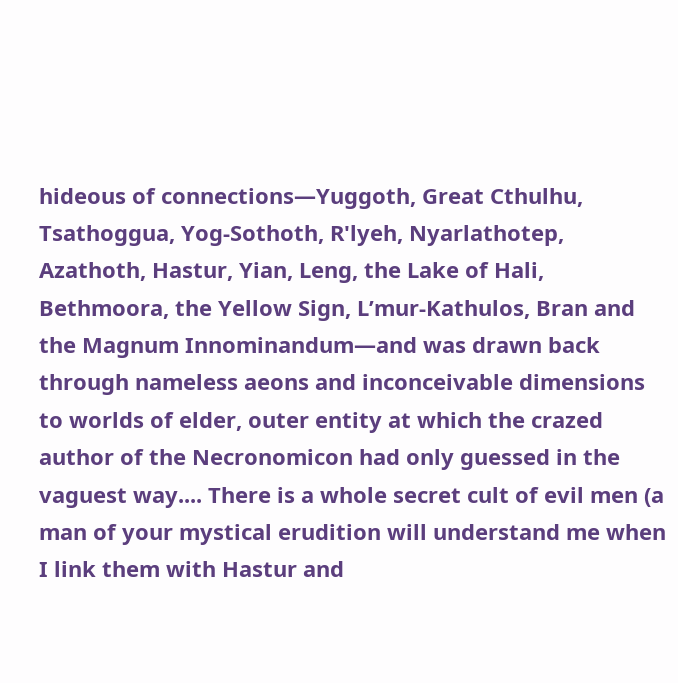hideous of connections—Yuggoth, Great Cthulhu, Tsathoggua, Yog-Sothoth, R'lyeh, Nyarlathotep, Azathoth, Hastur, Yian, Leng, the Lake of Hali, Bethmoora, the Yellow Sign, L’mur-Kathulos, Bran and the Magnum Innominandum—and was drawn back through nameless aeons and inconceivable dimensions to worlds of elder, outer entity at which the crazed author of the Necronomicon had only guessed in the vaguest way.... There is a whole secret cult of evil men (a man of your mystical erudition will understand me when I link them with Hastur and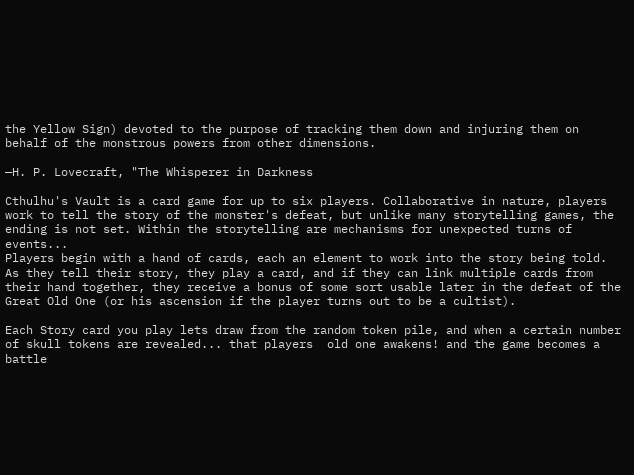the Yellow Sign) devoted to the purpose of tracking them down and injuring them on behalf of the monstrous powers from other dimensions.

—H. P. Lovecraft, "The Whisperer in Darkness

Cthulhu's Vault is a card game for up to six players. Collaborative in nature, players work to tell the story of the monster's defeat, but unlike many storytelling games, the ending is not set. Within the storytelling are mechanisms for unexpected turns of events...
Players begin with a hand of cards, each an element to work into the story being told. As they tell their story, they play a card, and if they can link multiple cards from their hand together, they receive a bonus of some sort usable later in the defeat of the Great Old One (or his ascension if the player turns out to be a cultist).

Each Story card you play lets draw from the random token pile, and when a certain number of skull tokens are revealed... that players  old one awakens! and the game becomes a battle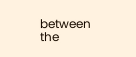between the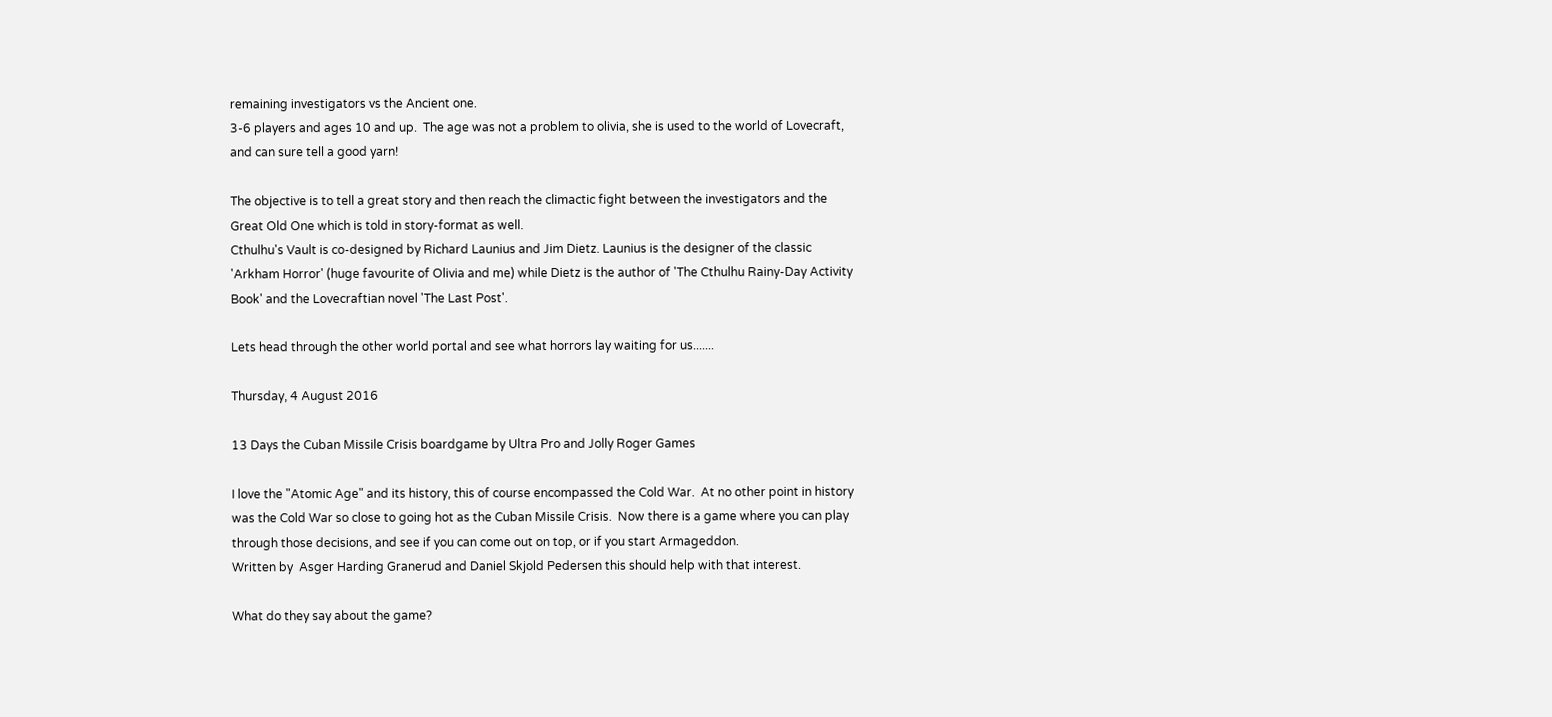remaining investigators vs the Ancient one.
3-6 players and ages 10 and up.  The age was not a problem to olivia, she is used to the world of Lovecraft, and can sure tell a good yarn!

The objective is to tell a great story and then reach the climactic fight between the investigators and the Great Old One which is told in story-format as well.
Cthulhu's Vault is co-designed by Richard Launius and Jim Dietz. Launius is the designer of the classic 'Arkham Horror' (huge favourite of Olivia and me) while Dietz is the author of 'The Cthulhu Rainy-Day Activity Book' and the Lovecraftian novel 'The Last Post'.

Lets head through the other world portal and see what horrors lay waiting for us.......

Thursday, 4 August 2016

13 Days the Cuban Missile Crisis boardgame by Ultra Pro and Jolly Roger Games

I love the "Atomic Age" and its history, this of course encompassed the Cold War.  At no other point in history was the Cold War so close to going hot as the Cuban Missile Crisis.  Now there is a game where you can play through those decisions, and see if you can come out on top, or if you start Armageddon.
Written by  Asger Harding Granerud and Daniel Skjold Pedersen this should help with that interest.

What do they say about the game?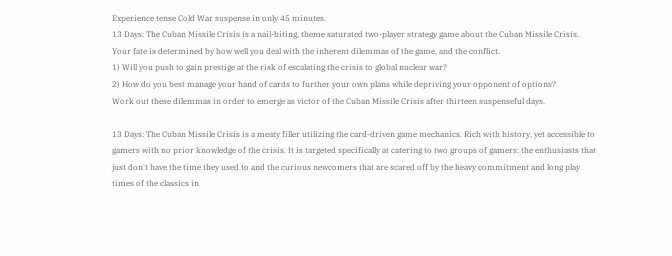Experience tense Cold War suspense in only 45 minutes.
13 Days: The Cuban Missile Crisis is a nail-biting, theme saturated two-player strategy game about the Cuban Missile Crisis. Your fate is determined by how well you deal with the inherent dilemmas of the game, and the conflict.
1) Will you push to gain prestige at the risk of escalating the crisis to global nuclear war?
2) How do you best manage your hand of cards to further your own plans while depriving your opponent of options?
Work out these dilemmas in order to emerge as victor of the Cuban Missile Crisis after thirteen suspenseful days.

13 Days: The Cuban Missile Crisis is a meaty filler utilizing the card-driven game mechanics. Rich with history, yet accessible to gamers with no prior knowledge of the crisis. It is targeted specifically at catering to two groups of gamers: the enthusiasts that just don't have the time they used to and the curious newcomers that are scared off by the heavy commitment and long play times of the classics in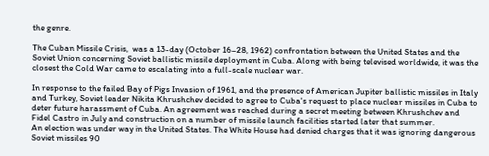the genre.

The Cuban Missile Crisis,  was a 13-day (October 16–28, 1962) confrontation between the United States and the Soviet Union concerning Soviet ballistic missile deployment in Cuba. Along with being televised worldwide, it was the closest the Cold War came to escalating into a full-scale nuclear war.

In response to the failed Bay of Pigs Invasion of 1961, and the presence of American Jupiter ballistic missiles in Italy and Turkey, Soviet leader Nikita Khrushchev decided to agree to Cuba's request to place nuclear missiles in Cuba to deter future harassment of Cuba. An agreement was reached during a secret meeting between Khrushchev and Fidel Castro in July and construction on a number of missile launch facilities started later that summer.
An election was under way in the United States. The White House had denied charges that it was ignoring dangerous Soviet missiles 90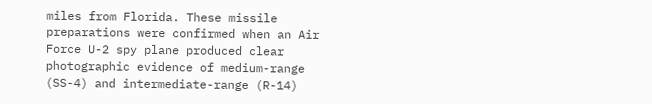miles from Florida. These missile preparations were confirmed when an Air Force U-2 spy plane produced clear photographic evidence of medium-range (SS-4) and intermediate-range (R-14)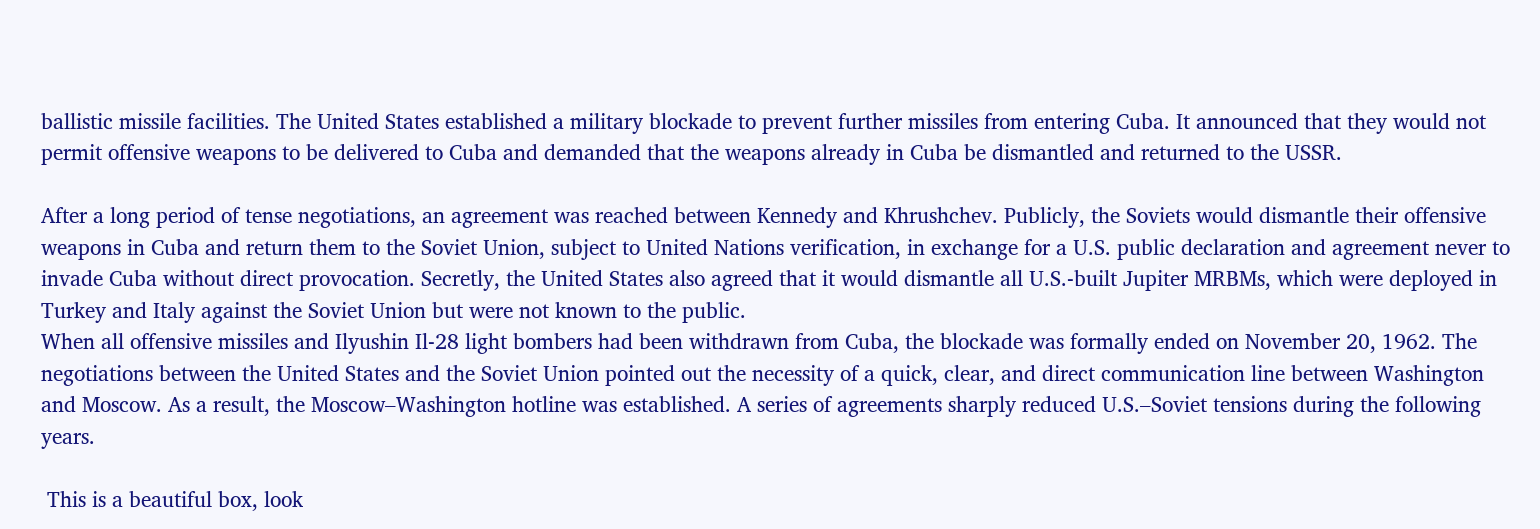ballistic missile facilities. The United States established a military blockade to prevent further missiles from entering Cuba. It announced that they would not permit offensive weapons to be delivered to Cuba and demanded that the weapons already in Cuba be dismantled and returned to the USSR.

After a long period of tense negotiations, an agreement was reached between Kennedy and Khrushchev. Publicly, the Soviets would dismantle their offensive weapons in Cuba and return them to the Soviet Union, subject to United Nations verification, in exchange for a U.S. public declaration and agreement never to invade Cuba without direct provocation. Secretly, the United States also agreed that it would dismantle all U.S.-built Jupiter MRBMs, which were deployed in Turkey and Italy against the Soviet Union but were not known to the public.
When all offensive missiles and Ilyushin Il-28 light bombers had been withdrawn from Cuba, the blockade was formally ended on November 20, 1962. The negotiations between the United States and the Soviet Union pointed out the necessity of a quick, clear, and direct communication line between Washington and Moscow. As a result, the Moscow–Washington hotline was established. A series of agreements sharply reduced U.S.–Soviet tensions during the following years.

 This is a beautiful box, look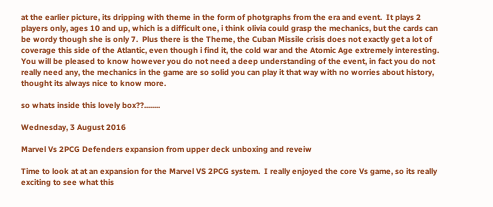at the earlier picture, its dripping with theme in the form of photgraphs from the era and event.  It plays 2 players only, ages 10 and up, which is a difficult one, i think olivia could grasp the mechanics, but the cards can be wordy though she is only 7.  Plus there is the Theme, the Cuban Missile crisis does not exactly get a lot of coverage this side of the Atlantic, even though i find it, the cold war and the Atomic Age extremely interesting.  You will be pleased to know however you do not need a deep understanding of the event, in fact you do not really need any, the mechanics in the game are so solid you can play it that way with no worries about history, thought its always nice to know more.

so whats inside this lovely box??........

Wednesday, 3 August 2016

Marvel Vs 2PCG Defenders expansion from upper deck unboxing and reveiw

Time to look at at an expansion for the Marvel VS 2PCG system.  I really enjoyed the core Vs game, so its really exciting to see what this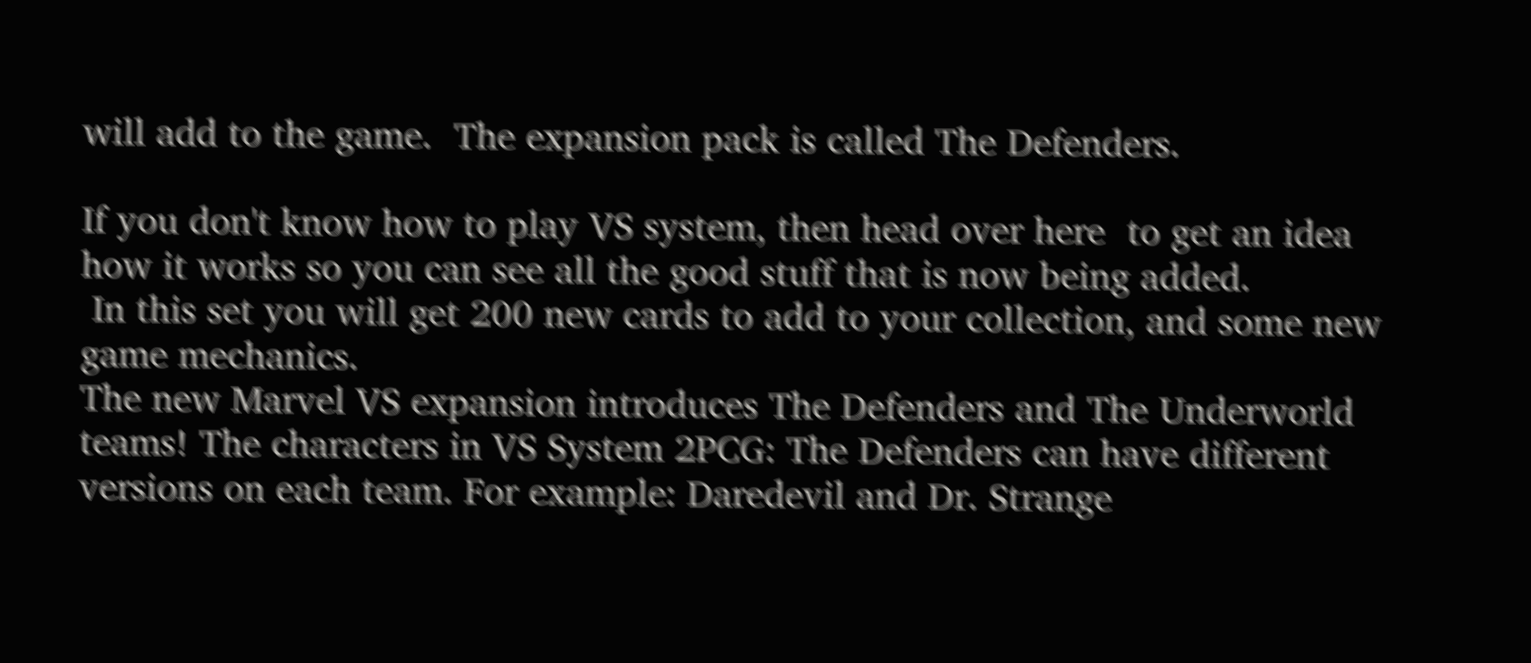will add to the game.  The expansion pack is called The Defenders.

If you don't know how to play VS system, then head over here  to get an idea how it works so you can see all the good stuff that is now being added.
 In this set you will get 200 new cards to add to your collection, and some new game mechanics.
The new Marvel VS expansion introduces The Defenders and The Underworld teams! The characters in VS System 2PCG: The Defenders can have different versions on each team. For example: Daredevil and Dr. Strange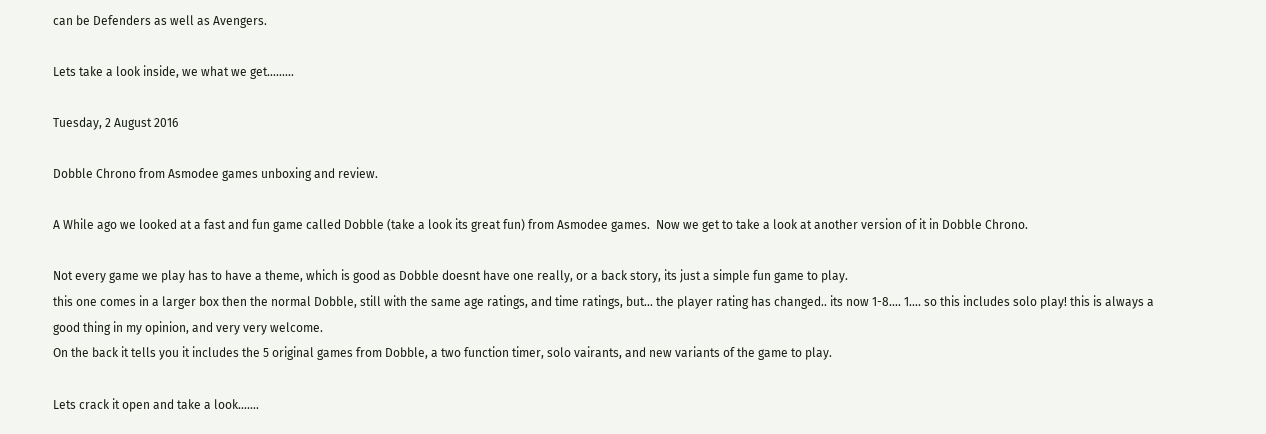can be Defenders as well as Avengers.

Lets take a look inside, we what we get.........

Tuesday, 2 August 2016

Dobble Chrono from Asmodee games unboxing and review.

A While ago we looked at a fast and fun game called Dobble (take a look its great fun) from Asmodee games.  Now we get to take a look at another version of it in Dobble Chrono.

Not every game we play has to have a theme, which is good as Dobble doesnt have one really, or a back story, its just a simple fun game to play.
this one comes in a larger box then the normal Dobble, still with the same age ratings, and time ratings, but... the player rating has changed.. its now 1-8.... 1.... so this includes solo play! this is always a good thing in my opinion, and very very welcome.
On the back it tells you it includes the 5 original games from Dobble, a two function timer, solo vairants, and new variants of the game to play.

Lets crack it open and take a look.......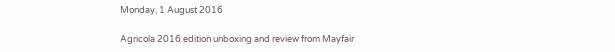Monday, 1 August 2016

Agricola 2016 edition unboxing and review from Mayfair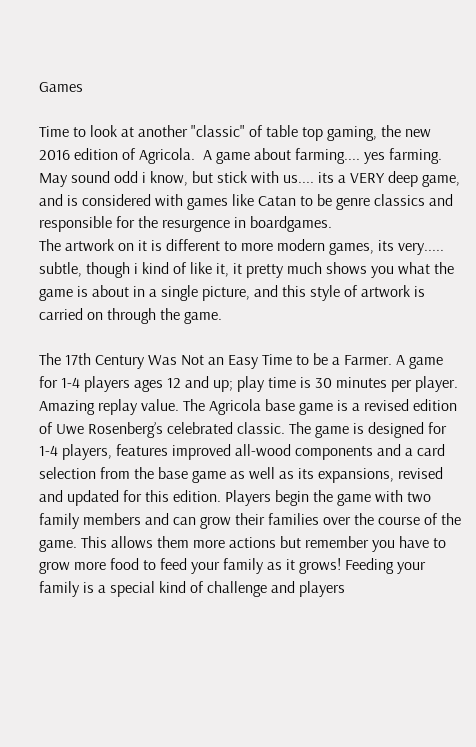Games

Time to look at another "classic" of table top gaming, the new 2016 edition of Agricola.  A game about farming.... yes farming.  May sound odd i know, but stick with us.... its a VERY deep game, and is considered with games like Catan to be genre classics and responsible for the resurgence in boardgames.
The artwork on it is different to more modern games, its very..... subtle, though i kind of like it, it pretty much shows you what the game is about in a single picture, and this style of artwork is carried on through the game.

The 17th Century Was Not an Easy Time to be a Farmer. A game for 1-4 players ages 12 and up; play time is 30 minutes per player. Amazing replay value. The Agricola base game is a revised edition of Uwe Rosenberg’s celebrated classic. The game is designed for 1-4 players, features improved all-wood components and a card selection from the base game as well as its expansions, revised and updated for this edition. Players begin the game with two family members and can grow their families over the course of the game. This allows them more actions but remember you have to grow more food to feed your family as it grows! Feeding your family is a special kind of challenge and players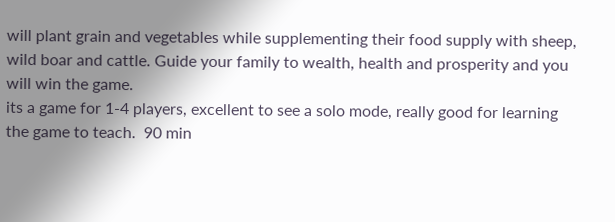will plant grain and vegetables while supplementing their food supply with sheep, wild boar and cattle. Guide your family to wealth, health and prosperity and you will win the game.
its a game for 1-4 players, excellent to see a solo mode, really good for learning the game to teach.  90 min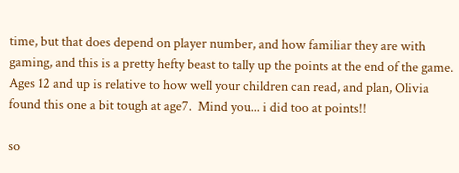time, but that does depend on player number, and how familiar they are with gaming, and this is a pretty hefty beast to tally up the points at the end of the game.  Ages 12 and up is relative to how well your children can read, and plan, Olivia found this one a bit tough at age7.  Mind you... i did too at points!!

so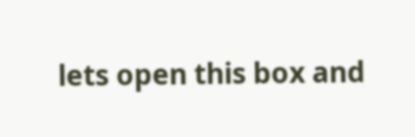lets open this box and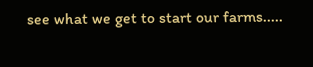see what we get to start our farms.....